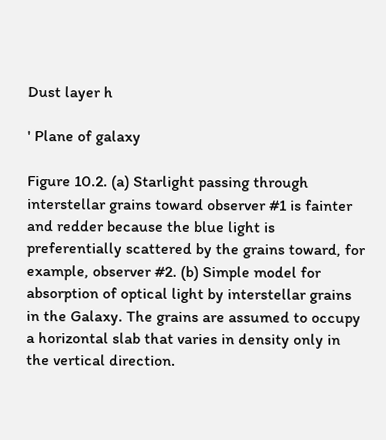Dust layer h

' Plane of galaxy

Figure 10.2. (a) Starlight passing through interstellar grains toward observer #1 is fainter and redder because the blue light is preferentially scattered by the grains toward, for example, observer #2. (b) Simple model for absorption of optical light by interstellar grains in the Galaxy. The grains are assumed to occupy a horizontal slab that varies in density only in the vertical direction.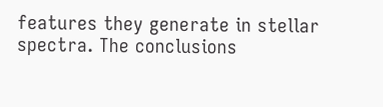features they generate in stellar spectra. The conclusions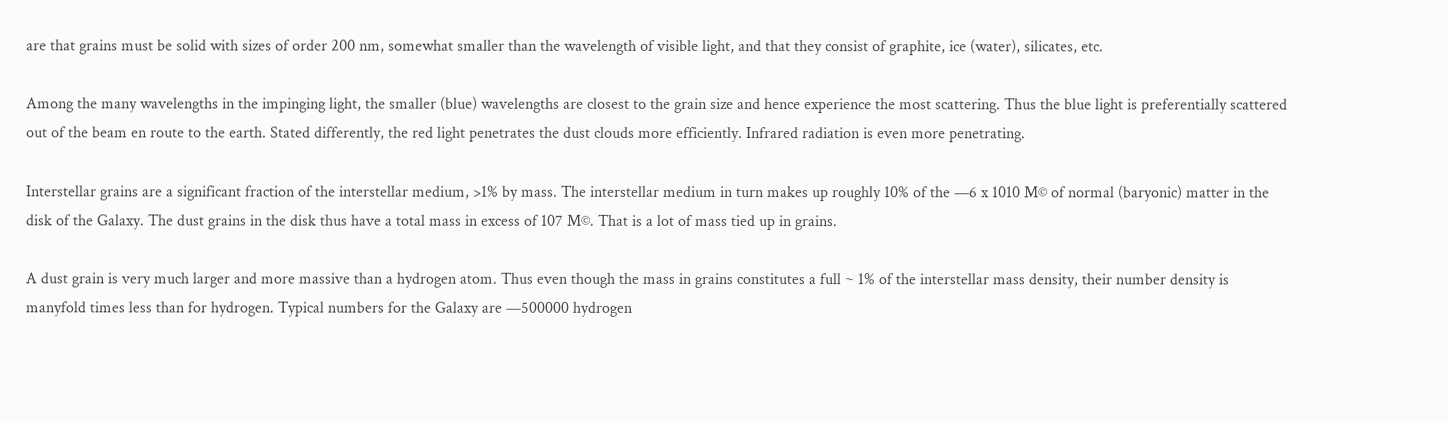are that grains must be solid with sizes of order 200 nm, somewhat smaller than the wavelength of visible light, and that they consist of graphite, ice (water), silicates, etc.

Among the many wavelengths in the impinging light, the smaller (blue) wavelengths are closest to the grain size and hence experience the most scattering. Thus the blue light is preferentially scattered out of the beam en route to the earth. Stated differently, the red light penetrates the dust clouds more efficiently. Infrared radiation is even more penetrating.

Interstellar grains are a significant fraction of the interstellar medium, >1% by mass. The interstellar medium in turn makes up roughly 10% of the —6 x 1010 M© of normal (baryonic) matter in the disk of the Galaxy. The dust grains in the disk thus have a total mass in excess of 107 M©. That is a lot of mass tied up in grains.

A dust grain is very much larger and more massive than a hydrogen atom. Thus even though the mass in grains constitutes a full ~ 1% of the interstellar mass density, their number density is manyfold times less than for hydrogen. Typical numbers for the Galaxy are —500000 hydrogen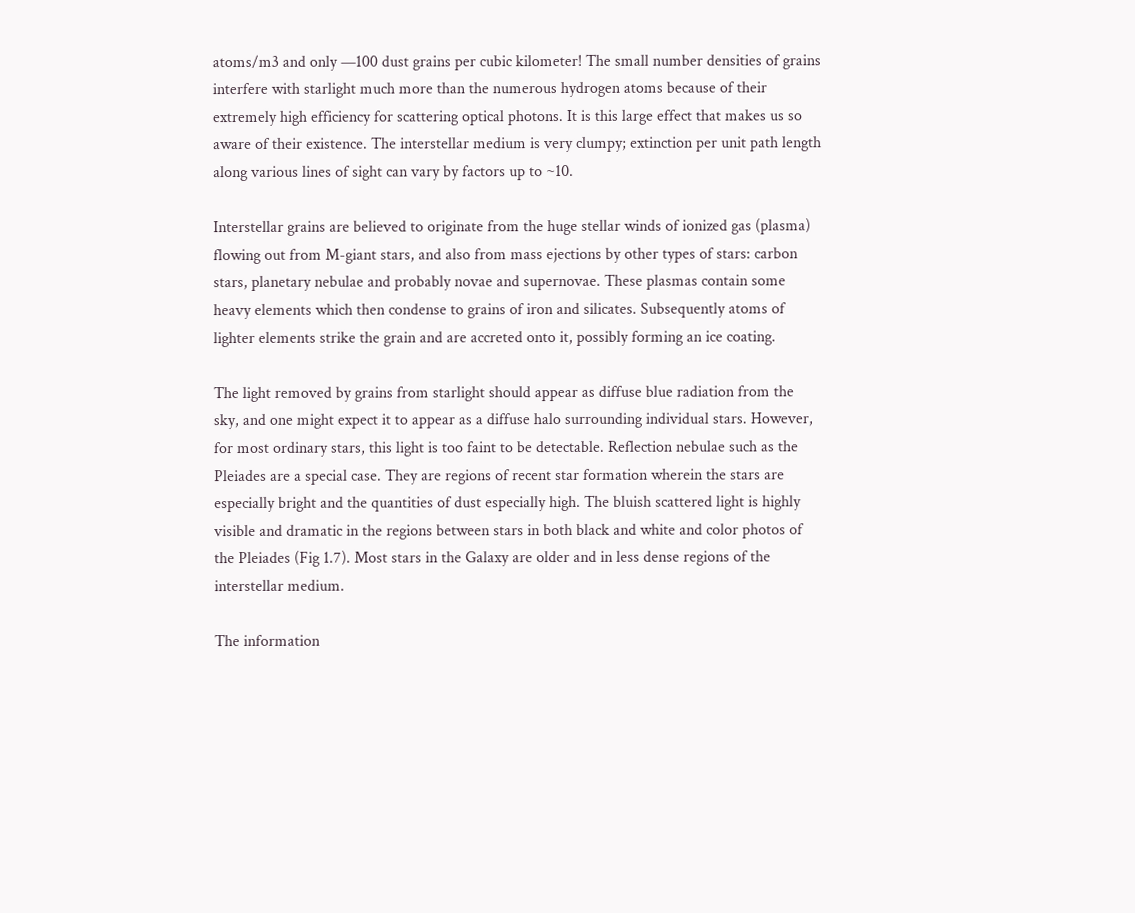atoms/m3 and only —100 dust grains per cubic kilometer! The small number densities of grains interfere with starlight much more than the numerous hydrogen atoms because of their extremely high efficiency for scattering optical photons. It is this large effect that makes us so aware of their existence. The interstellar medium is very clumpy; extinction per unit path length along various lines of sight can vary by factors up to ~10.

Interstellar grains are believed to originate from the huge stellar winds of ionized gas (plasma) flowing out from M-giant stars, and also from mass ejections by other types of stars: carbon stars, planetary nebulae and probably novae and supernovae. These plasmas contain some heavy elements which then condense to grains of iron and silicates. Subsequently atoms of lighter elements strike the grain and are accreted onto it, possibly forming an ice coating.

The light removed by grains from starlight should appear as diffuse blue radiation from the sky, and one might expect it to appear as a diffuse halo surrounding individual stars. However, for most ordinary stars, this light is too faint to be detectable. Reflection nebulae such as the Pleiades are a special case. They are regions of recent star formation wherein the stars are especially bright and the quantities of dust especially high. The bluish scattered light is highly visible and dramatic in the regions between stars in both black and white and color photos of the Pleiades (Fig 1.7). Most stars in the Galaxy are older and in less dense regions of the interstellar medium.

The information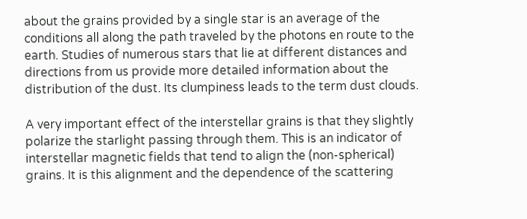about the grains provided by a single star is an average of the conditions all along the path traveled by the photons en route to the earth. Studies of numerous stars that lie at different distances and directions from us provide more detailed information about the distribution of the dust. Its clumpiness leads to the term dust clouds.

A very important effect of the interstellar grains is that they slightly polarize the starlight passing through them. This is an indicator of interstellar magnetic fields that tend to align the (non-spherical) grains. It is this alignment and the dependence of the scattering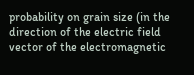probability on grain size (in the direction of the electric field vector of the electromagnetic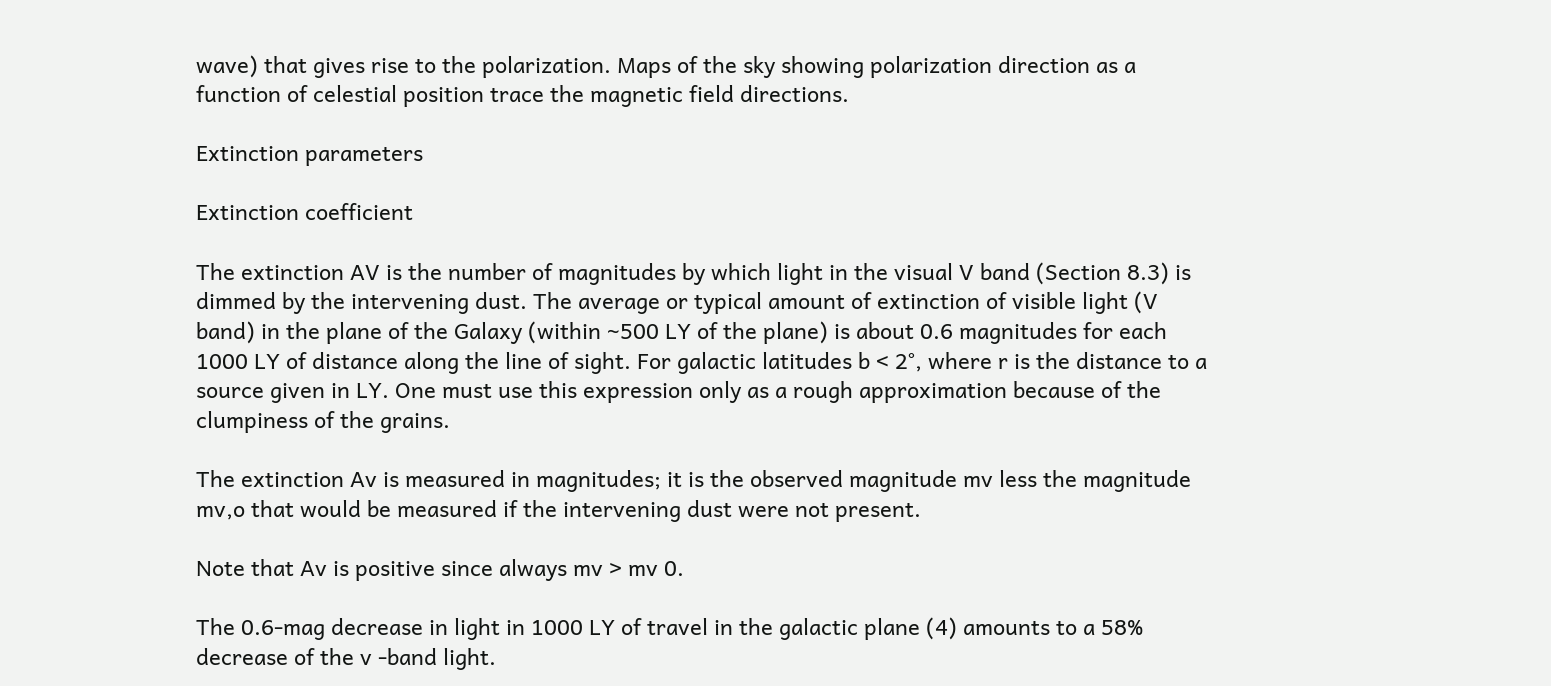wave) that gives rise to the polarization. Maps of the sky showing polarization direction as a function of celestial position trace the magnetic field directions.

Extinction parameters

Extinction coefficient

The extinction AV is the number of magnitudes by which light in the visual V band (Section 8.3) is dimmed by the intervening dust. The average or typical amount of extinction of visible light (V band) in the plane of the Galaxy (within ~500 LY of the plane) is about 0.6 magnitudes for each 1000 LY of distance along the line of sight. For galactic latitudes b < 2°, where r is the distance to a source given in LY. One must use this expression only as a rough approximation because of the clumpiness of the grains.

The extinction Av is measured in magnitudes; it is the observed magnitude mv less the magnitude mv,o that would be measured if the intervening dust were not present.

Note that Av is positive since always mv > mv 0.

The 0.6-mag decrease in light in 1000 LY of travel in the galactic plane (4) amounts to a 58% decrease of the v -band light.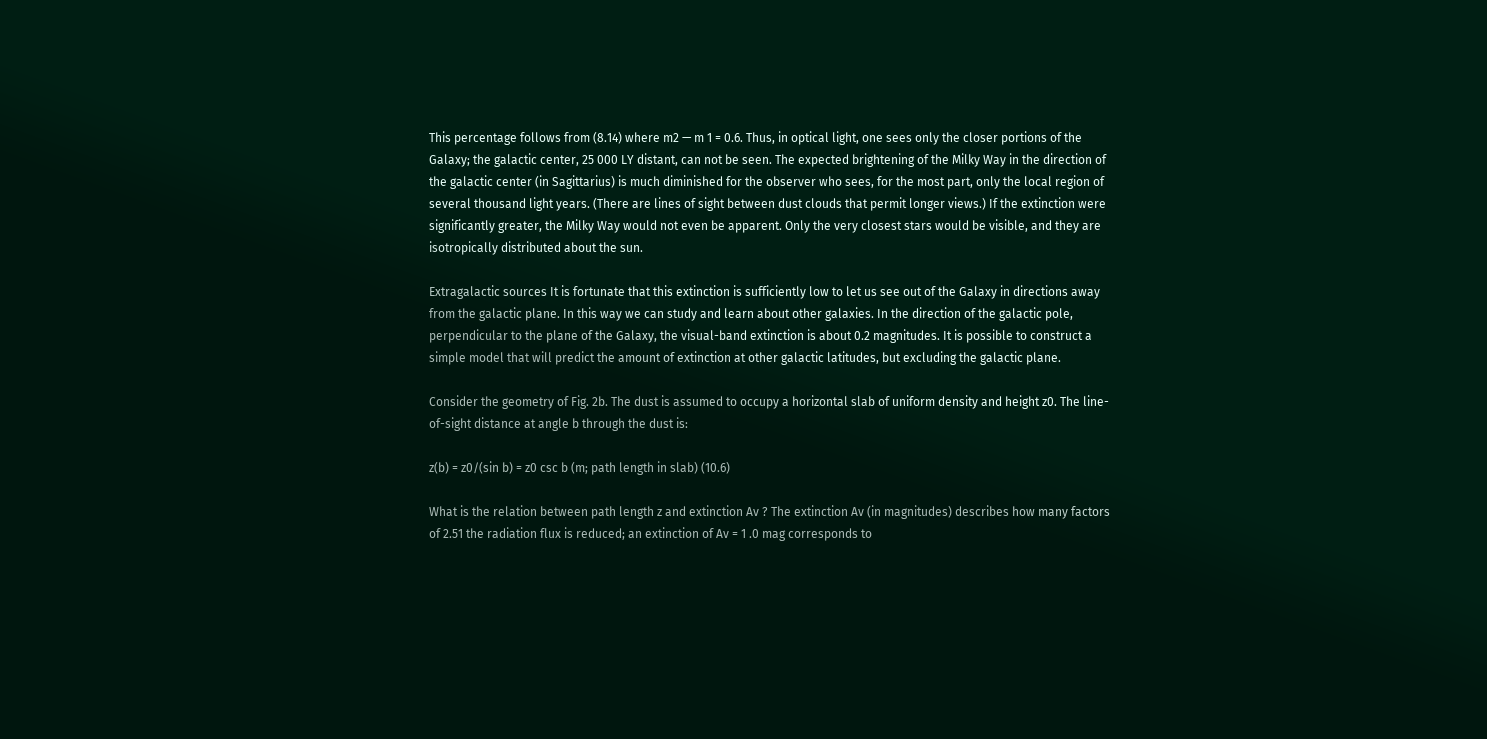This percentage follows from (8.14) where m2 — m 1 = 0.6. Thus, in optical light, one sees only the closer portions of the Galaxy; the galactic center, 25 000 LY distant, can not be seen. The expected brightening of the Milky Way in the direction of the galactic center (in Sagittarius) is much diminished for the observer who sees, for the most part, only the local region of several thousand light years. (There are lines of sight between dust clouds that permit longer views.) If the extinction were significantly greater, the Milky Way would not even be apparent. Only the very closest stars would be visible, and they are isotropically distributed about the sun.

Extragalactic sources It is fortunate that this extinction is sufficiently low to let us see out of the Galaxy in directions away from the galactic plane. In this way we can study and learn about other galaxies. In the direction of the galactic pole, perpendicular to the plane of the Galaxy, the visual-band extinction is about 0.2 magnitudes. It is possible to construct a simple model that will predict the amount of extinction at other galactic latitudes, but excluding the galactic plane.

Consider the geometry of Fig. 2b. The dust is assumed to occupy a horizontal slab of uniform density and height z0. The line-of-sight distance at angle b through the dust is:

z(b) = z0/(sin b) = z0 csc b (m; path length in slab) (10.6)

What is the relation between path length z and extinction Av ? The extinction Av (in magnitudes) describes how many factors of 2.51 the radiation flux is reduced; an extinction of Av = 1 .0 mag corresponds to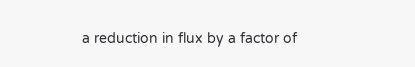a reduction in flux by a factor of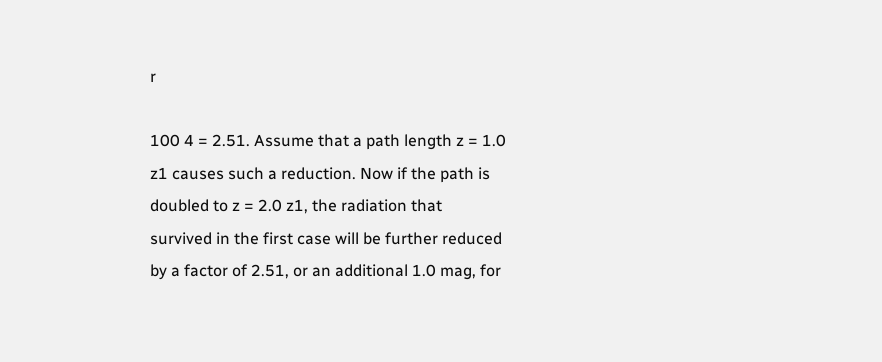r

100 4 = 2.51. Assume that a path length z = 1.0 z1 causes such a reduction. Now if the path is doubled to z = 2.0 z1, the radiation that survived in the first case will be further reduced by a factor of 2.51, or an additional 1.0 mag, for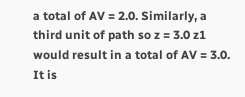a total of AV = 2.0. Similarly, a third unit of path so z = 3.0 z1 would result in a total of AV = 3.0. It is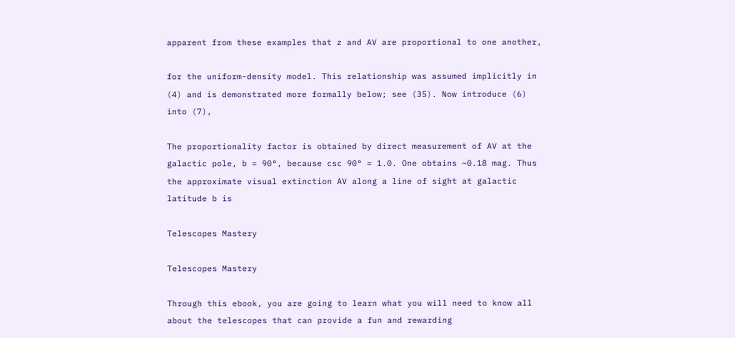apparent from these examples that z and AV are proportional to one another,

for the uniform-density model. This relationship was assumed implicitly in (4) and is demonstrated more formally below; see (35). Now introduce (6) into (7),

The proportionality factor is obtained by direct measurement of AV at the galactic pole, b = 90°, because csc 90° = 1.0. One obtains ~0.18 mag. Thus the approximate visual extinction AV along a line of sight at galactic latitude b is

Telescopes Mastery

Telescopes Mastery

Through this ebook, you are going to learn what you will need to know all about the telescopes that can provide a fun and rewarding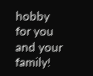hobby for you and your family!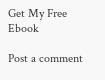Get My Free Ebook

Post a comment